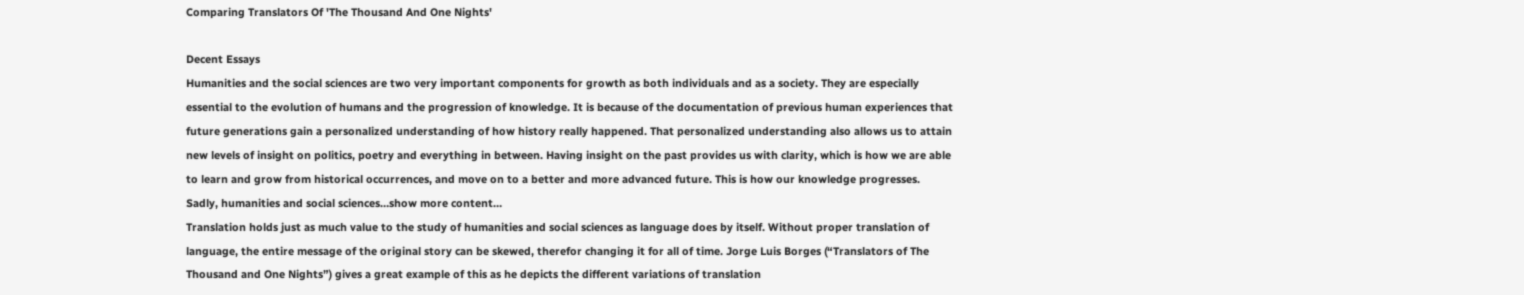Comparing Translators Of 'The Thousand And One Nights'

Decent Essays
Humanities and the social sciences are two very important components for growth as both individuals and as a society. They are especially essential to the evolution of humans and the progression of knowledge. It is because of the documentation of previous human experiences that future generations gain a personalized understanding of how history really happened. That personalized understanding also allows us to attain new levels of insight on politics, poetry and everything in between. Having insight on the past provides us with clarity, which is how we are able to learn and grow from historical occurrences, and move on to a better and more advanced future. This is how our knowledge progresses. Sadly, humanities and social sciences…show more content…
Translation holds just as much value to the study of humanities and social sciences as language does by itself. Without proper translation of language, the entire message of the original story can be skewed, therefor changing it for all of time. Jorge Luis Borges (“Translators of The Thousand and One Nights”) gives a great example of this as he depicts the different variations of translation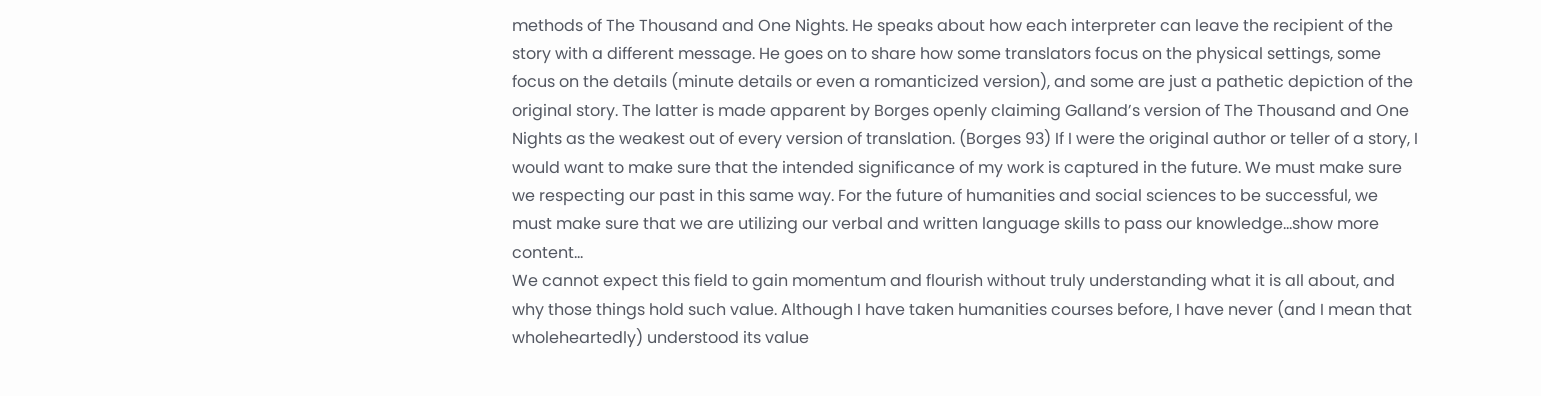methods of The Thousand and One Nights. He speaks about how each interpreter can leave the recipient of the story with a different message. He goes on to share how some translators focus on the physical settings, some focus on the details (minute details or even a romanticized version), and some are just a pathetic depiction of the original story. The latter is made apparent by Borges openly claiming Galland’s version of The Thousand and One Nights as the weakest out of every version of translation. (Borges 93) If I were the original author or teller of a story, I would want to make sure that the intended significance of my work is captured in the future. We must make sure we respecting our past in this same way. For the future of humanities and social sciences to be successful, we must make sure that we are utilizing our verbal and written language skills to pass our knowledge…show more content…
We cannot expect this field to gain momentum and flourish without truly understanding what it is all about, and why those things hold such value. Although I have taken humanities courses before, I have never (and I mean that wholeheartedly) understood its value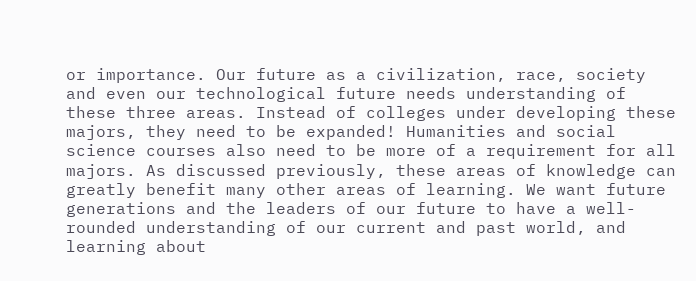or importance. Our future as a civilization, race, society and even our technological future needs understanding of these three areas. Instead of colleges under developing these majors, they need to be expanded! Humanities and social science courses also need to be more of a requirement for all majors. As discussed previously, these areas of knowledge can greatly benefit many other areas of learning. We want future generations and the leaders of our future to have a well-rounded understanding of our current and past world, and learning about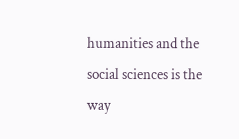humanities and the social sciences is the way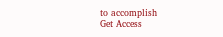to accomplish
Get Access